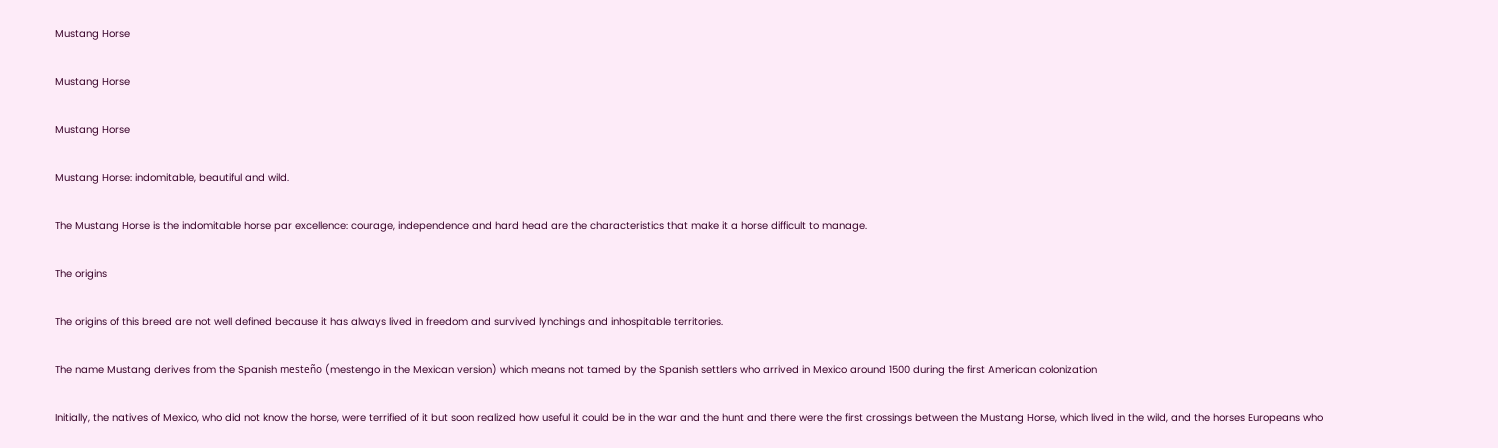Mustang Horse

Mustang Horse

Mustang Horse

Mustang Horse: indomitable, beautiful and wild.

The Mustang Horse is the indomitable horse par excellence: courage, independence and hard head are the characteristics that make it a horse difficult to manage.

The origins

The origins of this breed are not well defined because it has always lived in freedom and survived lynchings and inhospitable territories.

The name Mustang derives from the Spanish mesteño (mestengo in the Mexican version) which means not tamed by the Spanish settlers who arrived in Mexico around 1500 during the first American colonization

Initially, the natives of Mexico, who did not know the horse, were terrified of it but soon realized how useful it could be in the war and the hunt and there were the first crossings between the Mustang Horse, which lived in the wild, and the horses Europeans who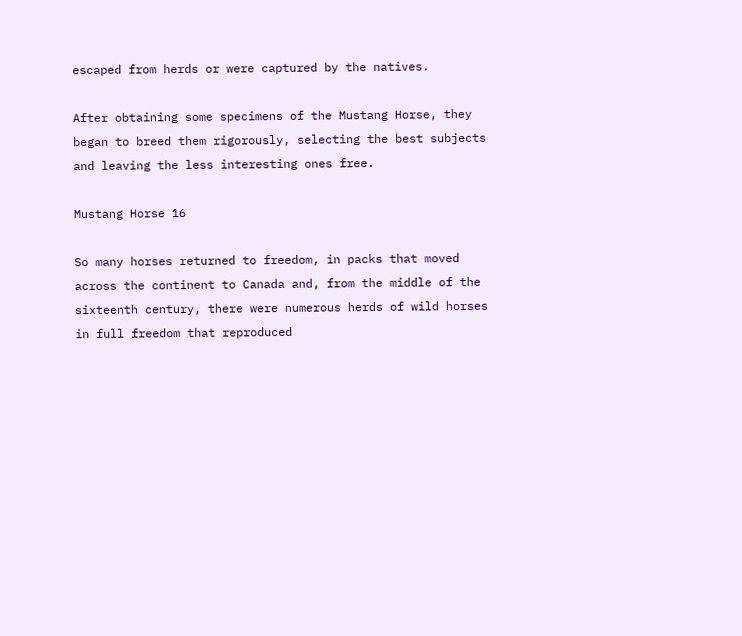escaped from herds or were captured by the natives.

After obtaining some specimens of the Mustang Horse, they began to breed them rigorously, selecting the best subjects and leaving the less interesting ones free.

Mustang Horse 16

So many horses returned to freedom, in packs that moved across the continent to Canada and, from the middle of the sixteenth century, there were numerous herds of wild horses in full freedom that reproduced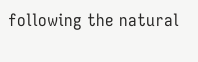following the natural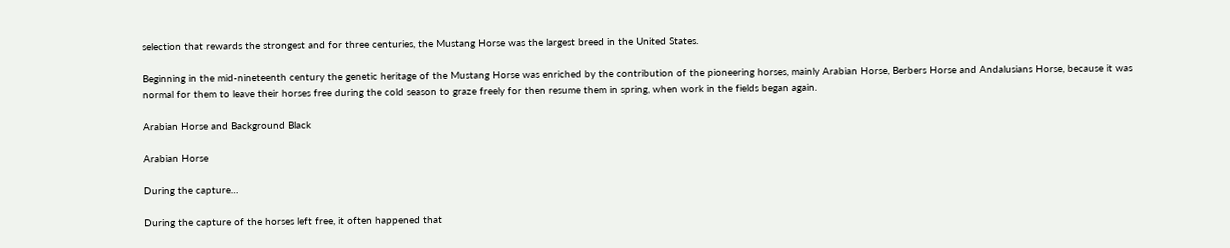selection that rewards the strongest and for three centuries, the Mustang Horse was the largest breed in the United States.

Beginning in the mid-nineteenth century the genetic heritage of the Mustang Horse was enriched by the contribution of the pioneering horses, mainly Arabian Horse, Berbers Horse and Andalusians Horse, because it was normal for them to leave their horses free during the cold season to graze freely for then resume them in spring, when work in the fields began again.

Arabian Horse and Background Black

Arabian Horse

During the capture…

During the capture of the horses left free, it often happened that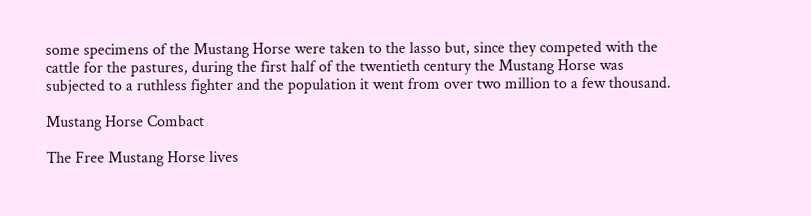some specimens of the Mustang Horse were taken to the lasso but, since they competed with the cattle for the pastures, during the first half of the twentieth century the Mustang Horse was subjected to a ruthless fighter and the population it went from over two million to a few thousand.

Mustang Horse Combact

The Free Mustang Horse lives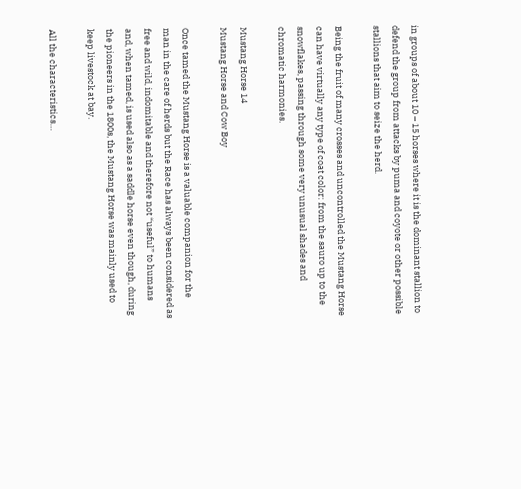in groups of about 10 – 15 horses where it is the dominant stallion to defend the group from attacks by puma and coyote or other possible stallions that aim to seize the herd.

Being the fruit of many crosses and uncontrolled the Mustang Horse can have virtually any type of coat color: from the sauro up to the snowflakes, passing through some very unusual shades and chromatic harmonies.

Mustang Horse 14
Mustang Horse and Cow Boy

Once tamed the Mustang Horse is a valuable companion for the man in the care of herds but the Race has always been considered as free and wild, indomitable and therefore not “useful” to humans and, when tamed, is used also as a saddle horse even though, during the pioneers in the 1800s, the Mustang Horse was mainly used to keep livestock at bay.

All the characteristics…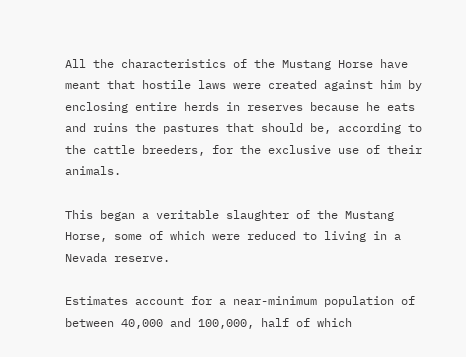All the characteristics of the Mustang Horse have meant that hostile laws were created against him by enclosing entire herds in reserves because he eats and ruins the pastures that should be, according to the cattle breeders, for the exclusive use of their animals.

This began a veritable slaughter of the Mustang Horse, some of which were reduced to living in a Nevada reserve.

Estimates account for a near-minimum population of between 40,000 and 100,000, half of which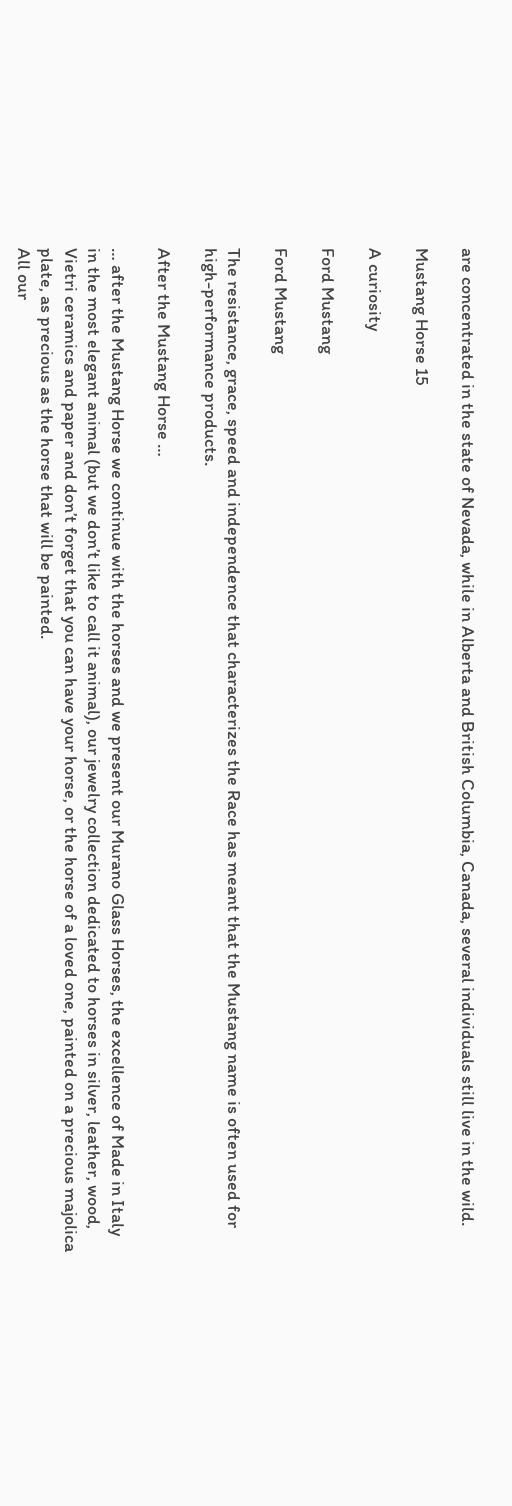are concentrated in the state of Nevada, while in Alberta and British Columbia, Canada, several individuals still live in the wild.

Mustang Horse 15

A curiosity

Ford Mustang

Ford Mustang

The resistance, grace, speed and independence that characterizes the Race has meant that the Mustang name is often used for high-performance products.

After the Mustang Horse …

… after the Mustang Horse we continue with the horses and we present our Murano Glass Horses, the excellence of Made in Italy in the most elegant animal (but we don’t like to call it animal), our jewelry collection dedicated to horses in silver, leather, wood, Vietri ceramics and paper and don’t forget that you can have your horse, or the horse of a loved one, painted on a precious majolica plate, as precious as the horse that will be painted.
All our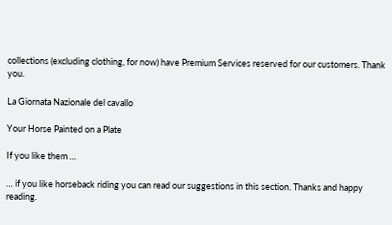collections (excluding clothing, for now) have Premium Services reserved for our customers. Thank you.

La Giornata Nazionale del cavallo

Your Horse Painted on a Plate

If you like them …

… if you like horseback riding you can read our suggestions in this section. Thanks and happy reading.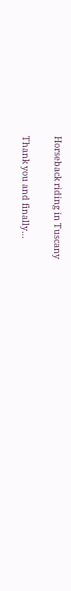Horseback riding in Tuscany

Thank you and finally…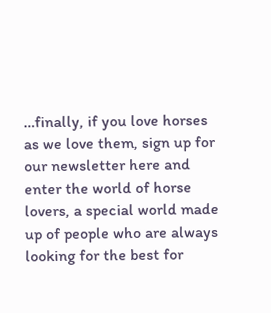…finally, if you love horses as we love them, sign up for our newsletter here and enter the world of horse lovers, a special world made up of people who are always looking for the best for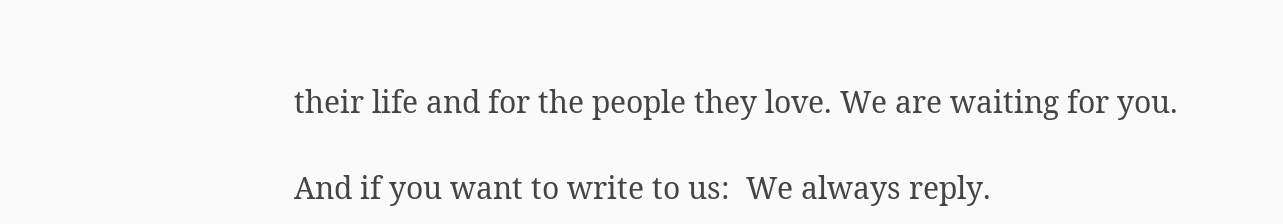their life and for the people they love. We are waiting for you.

And if you want to write to us:  We always reply.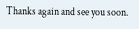Thanks again and see you soon.